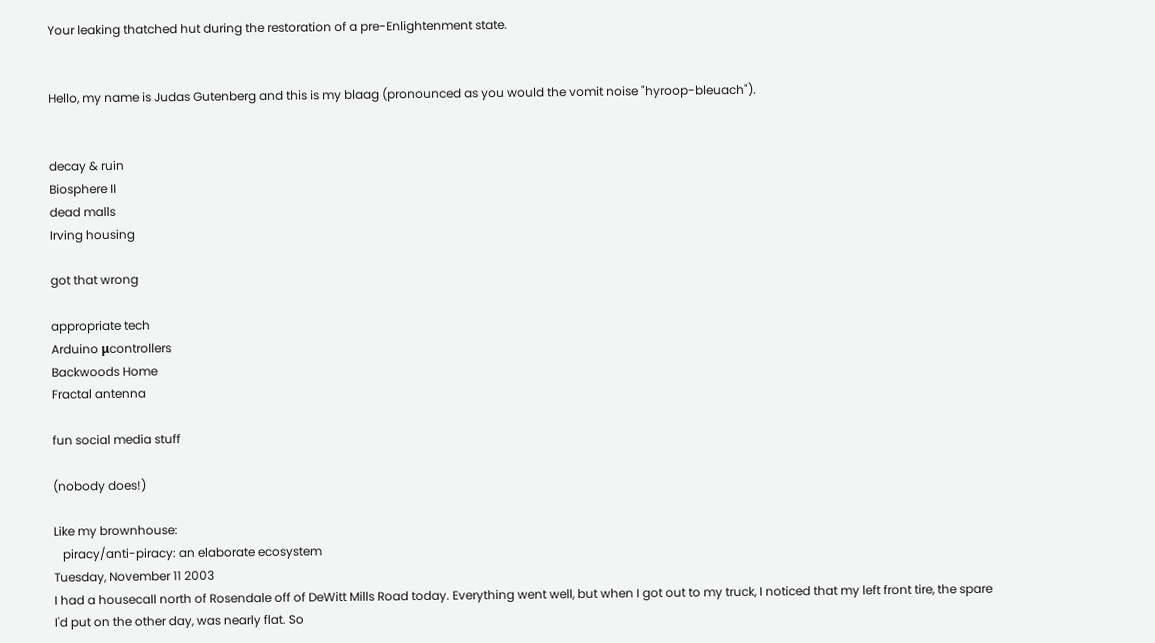Your leaking thatched hut during the restoration of a pre-Enlightenment state.


Hello, my name is Judas Gutenberg and this is my blaag (pronounced as you would the vomit noise "hyroop-bleuach").


decay & ruin
Biosphere II
dead malls
Irving housing

got that wrong

appropriate tech
Arduino μcontrollers
Backwoods Home
Fractal antenna

fun social media stuff

(nobody does!)

Like my brownhouse:
   piracy/anti-piracy: an elaborate ecosystem
Tuesday, November 11 2003
I had a housecall north of Rosendale off of DeWitt Mills Road today. Everything went well, but when I got out to my truck, I noticed that my left front tire, the spare I'd put on the other day, was nearly flat. So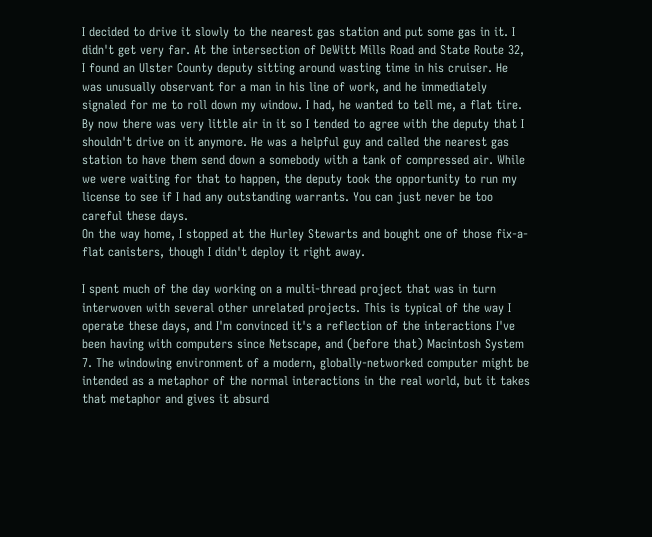I decided to drive it slowly to the nearest gas station and put some gas in it. I didn't get very far. At the intersection of DeWitt Mills Road and State Route 32, I found an Ulster County deputy sitting around wasting time in his cruiser. He was unusually observant for a man in his line of work, and he immediately signaled for me to roll down my window. I had, he wanted to tell me, a flat tire. By now there was very little air in it so I tended to agree with the deputy that I shouldn't drive on it anymore. He was a helpful guy and called the nearest gas station to have them send down a somebody with a tank of compressed air. While we were waiting for that to happen, the deputy took the opportunity to run my license to see if I had any outstanding warrants. You can just never be too careful these days.
On the way home, I stopped at the Hurley Stewarts and bought one of those fix-a-flat canisters, though I didn't deploy it right away.

I spent much of the day working on a multi-thread project that was in turn interwoven with several other unrelated projects. This is typical of the way I operate these days, and I'm convinced it's a reflection of the interactions I've been having with computers since Netscape, and (before that) Macintosh System 7. The windowing environment of a modern, globally-networked computer might be intended as a metaphor of the normal interactions in the real world, but it takes that metaphor and gives it absurd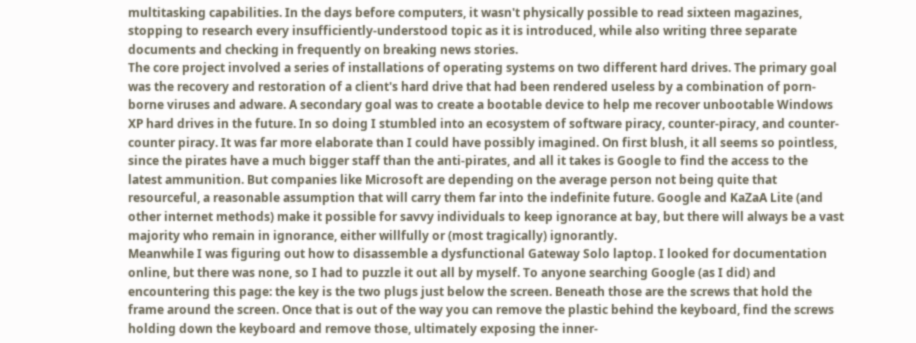multitasking capabilities. In the days before computers, it wasn't physically possible to read sixteen magazines, stopping to research every insufficiently-understood topic as it is introduced, while also writing three separate documents and checking in frequently on breaking news stories.
The core project involved a series of installations of operating systems on two different hard drives. The primary goal was the recovery and restoration of a client's hard drive that had been rendered useless by a combination of porn-borne viruses and adware. A secondary goal was to create a bootable device to help me recover unbootable Windows XP hard drives in the future. In so doing I stumbled into an ecosystem of software piracy, counter-piracy, and counter-counter piracy. It was far more elaborate than I could have possibly imagined. On first blush, it all seems so pointless, since the pirates have a much bigger staff than the anti-pirates, and all it takes is Google to find the access to the latest ammunition. But companies like Microsoft are depending on the average person not being quite that resourceful, a reasonable assumption that will carry them far into the indefinite future. Google and KaZaA Lite (and other internet methods) make it possible for savvy individuals to keep ignorance at bay, but there will always be a vast majority who remain in ignorance, either willfully or (most tragically) ignorantly.
Meanwhile I was figuring out how to disassemble a dysfunctional Gateway Solo laptop. I looked for documentation online, but there was none, so I had to puzzle it out all by myself. To anyone searching Google (as I did) and encountering this page: the key is the two plugs just below the screen. Beneath those are the screws that hold the frame around the screen. Once that is out of the way you can remove the plastic behind the keyboard, find the screws holding down the keyboard and remove those, ultimately exposing the inner-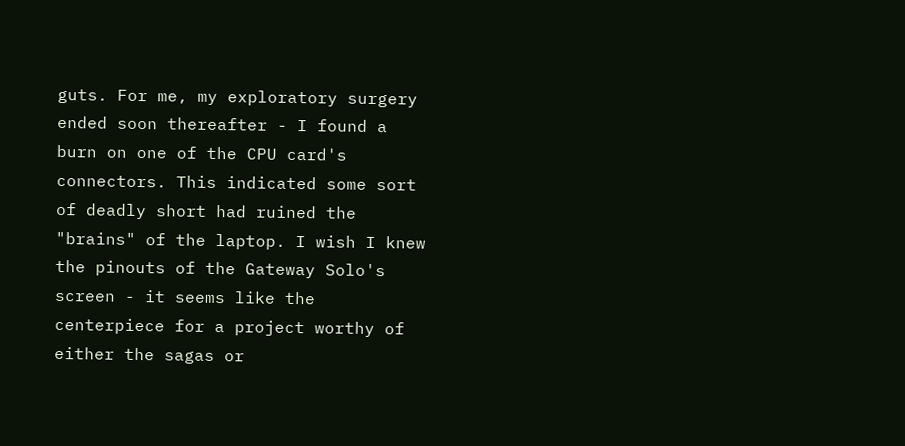guts. For me, my exploratory surgery ended soon thereafter - I found a burn on one of the CPU card's connectors. This indicated some sort of deadly short had ruined the "brains" of the laptop. I wish I knew the pinouts of the Gateway Solo's screen - it seems like the centerpiece for a project worthy of either the sagas or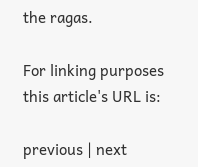the ragas.

For linking purposes this article's URL is:

previous | next